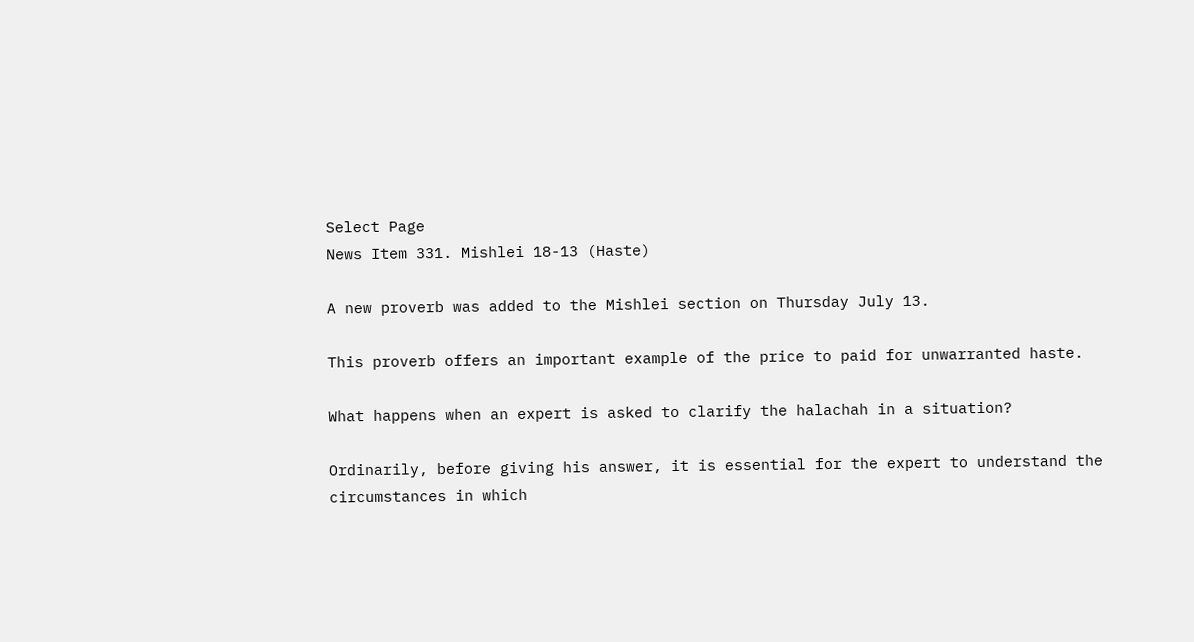Select Page
News Item 331. Mishlei 18-13 (Haste)

A new proverb was added to the Mishlei section on Thursday July 13.

This proverb offers an important example of the price to paid for unwarranted haste.

What happens when an expert is asked to clarify the halachah in a situation?

Ordinarily, before giving his answer, it is essential for the expert to understand the circumstances in which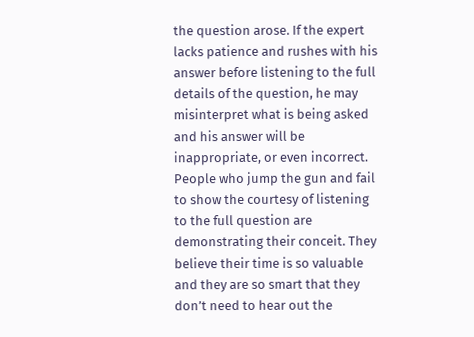the question arose. If the expert lacks patience and rushes with his answer before listening to the full details of the question, he may misinterpret what is being asked and his answer will be inappropriate, or even incorrect.
People who jump the gun and fail to show the courtesy of listening to the full question are demonstrating their conceit. They believe their time is so valuable and they are so smart that they don’t need to hear out the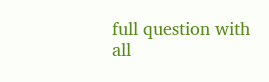full question with all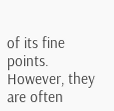of its fine points. However, they are often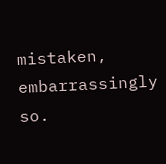mistaken, embarrassingly so.